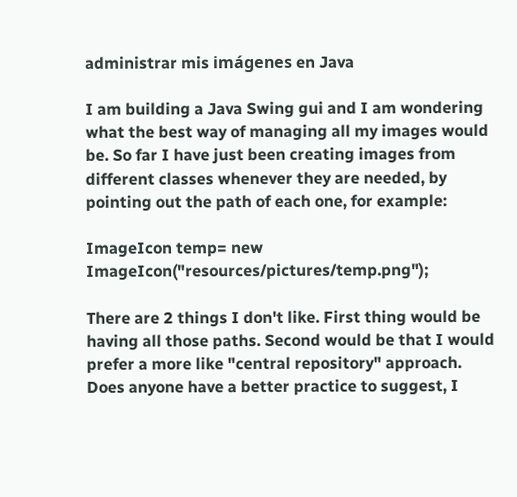administrar mis imágenes en Java

I am building a Java Swing gui and I am wondering what the best way of managing all my images would be. So far I have just been creating images from different classes whenever they are needed, by pointing out the path of each one, for example:

ImageIcon temp= new ImageIcon("resources/pictures/temp.png");

There are 2 things I don't like. First thing would be having all those paths. Second would be that I would prefer a more like "central repository" approach. Does anyone have a better practice to suggest, I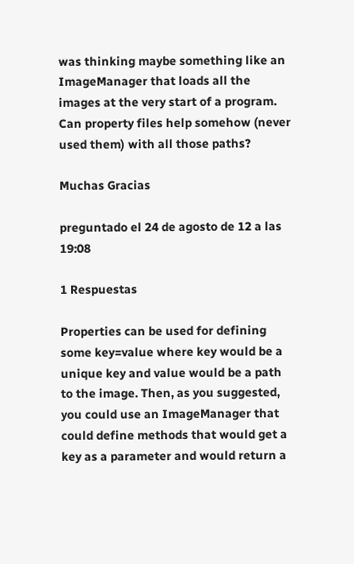was thinking maybe something like an ImageManager that loads all the images at the very start of a program. Can property files help somehow (never used them) with all those paths?

Muchas Gracias

preguntado el 24 de agosto de 12 a las 19:08

1 Respuestas

Properties can be used for defining some key=value where key would be a unique key and value would be a path to the image. Then, as you suggested, you could use an ImageManager that could define methods that would get a key as a parameter and would return a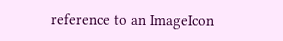reference to an ImageIcon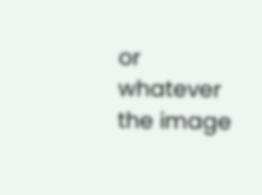or whatever the image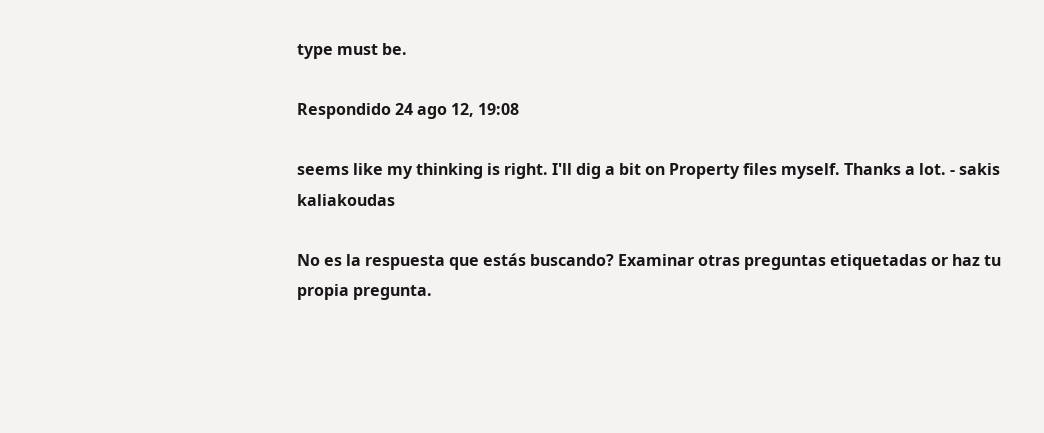type must be.

Respondido 24 ago 12, 19:08

seems like my thinking is right. I'll dig a bit on Property files myself. Thanks a lot. - sakis kaliakoudas

No es la respuesta que estás buscando? Examinar otras preguntas etiquetadas or haz tu propia pregunta.